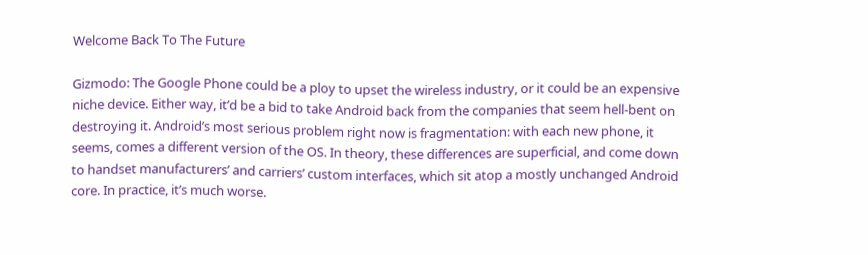Welcome Back To The Future

Gizmodo: The Google Phone could be a ploy to upset the wireless industry, or it could be an expensive niche device. Either way, it’d be a bid to take Android back from the companies that seem hell-bent on destroying it. Android’s most serious problem right now is fragmentation: with each new phone, it seems, comes a different version of the OS. In theory, these differences are superficial, and come down to handset manufacturers’ and carriers’ custom interfaces, which sit atop a mostly unchanged Android core. In practice, it’s much worse.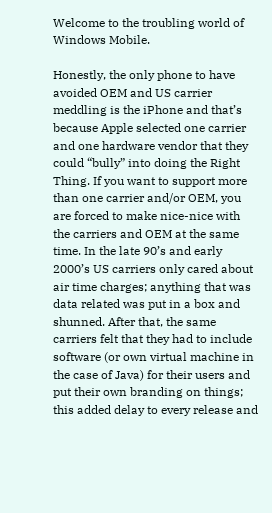Welcome to the troubling world of Windows Mobile.

Honestly, the only phone to have avoided OEM and US carrier meddling is the iPhone and that’s because Apple selected one carrier and one hardware vendor that they could “bully” into doing the Right Thing. If you want to support more than one carrier and/or OEM, you are forced to make nice-nice with the carriers and OEM at the same time. In the late 90’s and early 2000’s US carriers only cared about air time charges; anything that was data related was put in a box and shunned. After that, the same carriers felt that they had to include software (or own virtual machine in the case of Java) for their users and put their own branding on things; this added delay to every release and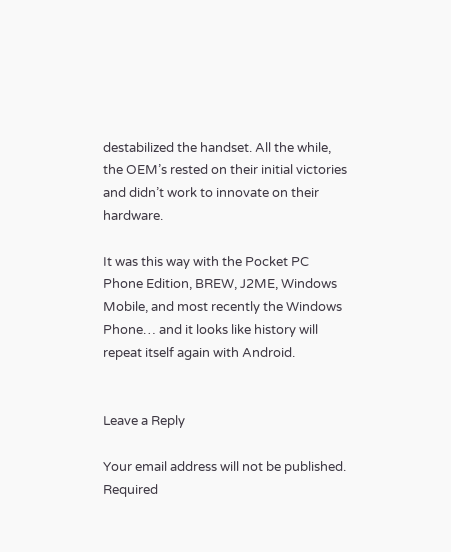destabilized the handset. All the while, the OEM’s rested on their initial victories and didn’t work to innovate on their hardware.

It was this way with the Pocket PC Phone Edition, BREW, J2ME, Windows Mobile, and most recently the Windows Phone… and it looks like history will repeat itself again with Android.


Leave a Reply

Your email address will not be published. Required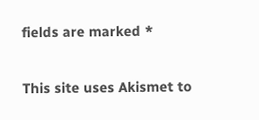fields are marked *

This site uses Akismet to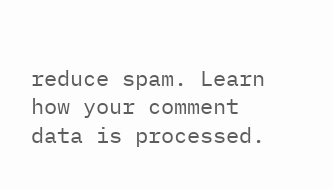reduce spam. Learn how your comment data is processed.